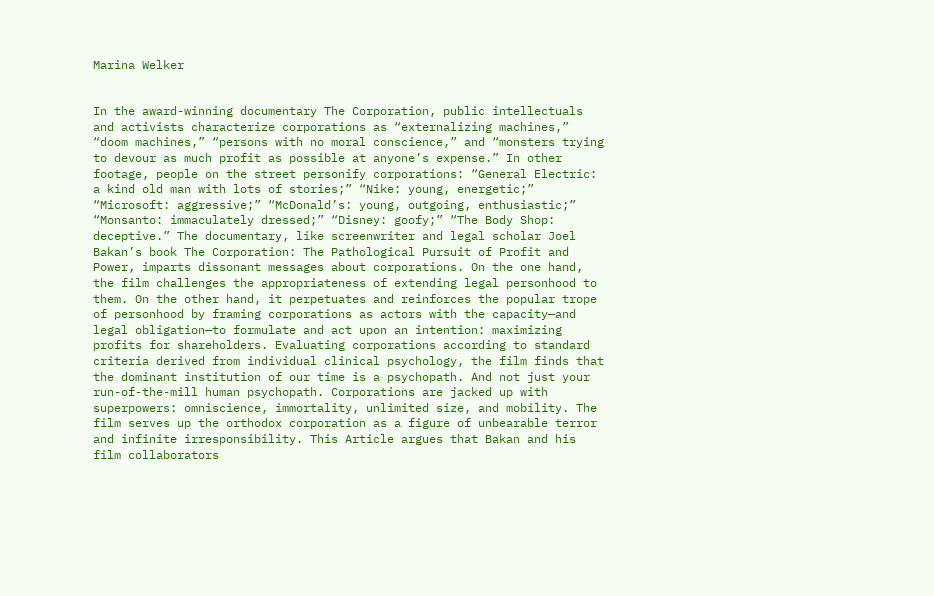Marina Welker


In the award-winning documentary The Corporation, public intellectuals and activists characterize corporations as “externalizing machines,” “doom machines,” “persons with no moral conscience,” and “monsters trying to devour as much profit as possible at anyone’s expense.” In other footage, people on the street personify corporations: “General Electric: a kind old man with lots of stories;” “Nike: young, energetic;” “Microsoft: aggressive;” “McDonald’s: young, outgoing, enthusiastic;” “Monsanto: immaculately dressed;” “Disney: goofy;” “The Body Shop: deceptive.” The documentary, like screenwriter and legal scholar Joel Bakan’s book The Corporation: The Pathological Pursuit of Profit and Power, imparts dissonant messages about corporations. On the one hand, the film challenges the appropriateness of extending legal personhood to them. On the other hand, it perpetuates and reinforces the popular trope of personhood by framing corporations as actors with the capacity—and legal obligation—to formulate and act upon an intention: maximizing profits for shareholders. Evaluating corporations according to standard criteria derived from individual clinical psychology, the film finds that the dominant institution of our time is a psychopath. And not just your run-of-the-mill human psychopath. Corporations are jacked up with superpowers: omniscience, immortality, unlimited size, and mobility. The film serves up the orthodox corporation as a figure of unbearable terror and infinite irresponsibility. This Article argues that Bakan and his film collaborators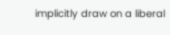implicitly draw on a liberal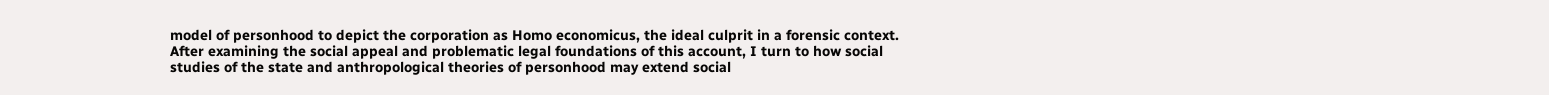model of personhood to depict the corporation as Homo economicus, the ideal culprit in a forensic context. After examining the social appeal and problematic legal foundations of this account, I turn to how social studies of the state and anthropological theories of personhood may extend social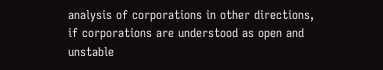analysis of corporations in other directions, if corporations are understood as open and unstable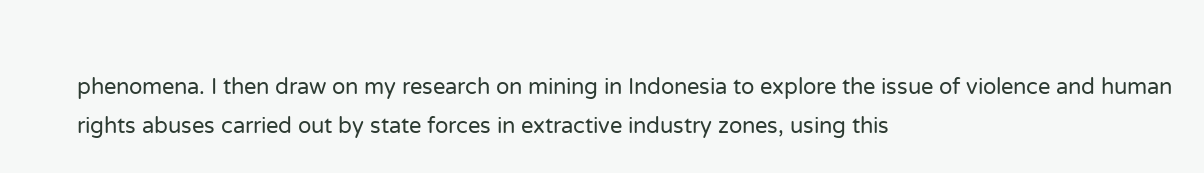phenomena. I then draw on my research on mining in Indonesia to explore the issue of violence and human rights abuses carried out by state forces in extractive industry zones, using this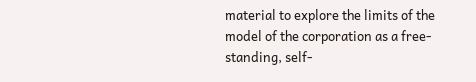material to explore the limits of the model of the corporation as a free-standing, self-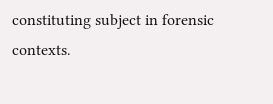constituting subject in forensic contexts.